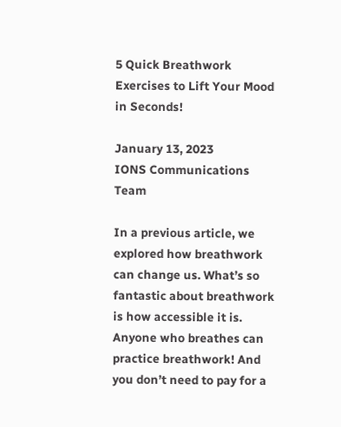5 Quick Breathwork Exercises to Lift Your Mood in Seconds!

January 13, 2023
IONS Communications Team

In a previous article, we explored how breathwork can change us. What’s so fantastic about breathwork is how accessible it is. Anyone who breathes can practice breathwork! And you don’t need to pay for a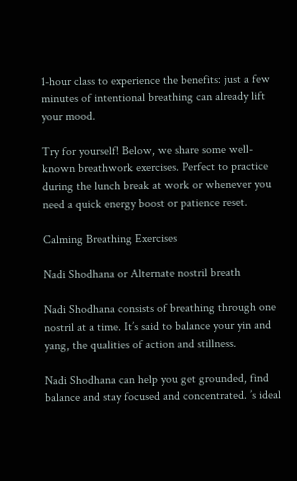1-hour class to experience the benefits: just a few minutes of intentional breathing can already lift your mood.

Try for yourself! Below, we share some well-known breathwork exercises. Perfect to practice during the lunch break at work or whenever you need a quick energy boost or patience reset.

Calming Breathing Exercises

Nadi Shodhana or Alternate nostril breath

Nadi Shodhana consists of breathing through one nostril at a time. It’s said to balance your yin and yang, the qualities of action and stillness.

Nadi Shodhana can help you get grounded, find balance and stay focused and concentrated. ’s ideal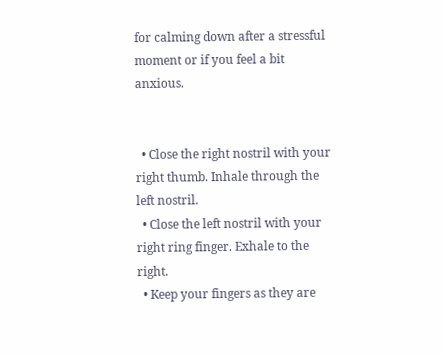for calming down after a stressful moment or if you feel a bit anxious.


  • Close the right nostril with your right thumb. Inhale through the left nostril.
  • Close the left nostril with your right ring finger. Exhale to the right.
  • Keep your fingers as they are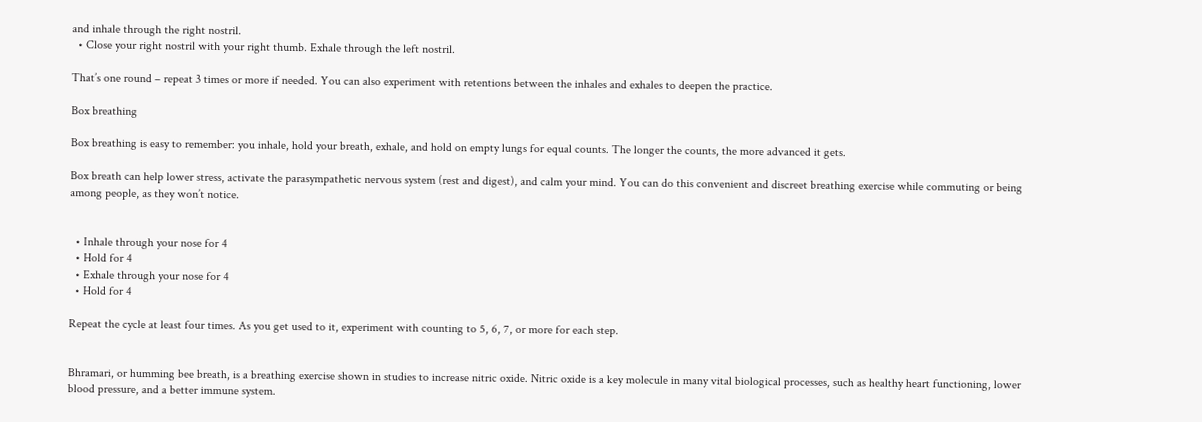and inhale through the right nostril.
  • Close your right nostril with your right thumb. Exhale through the left nostril.

That’s one round – repeat 3 times or more if needed. You can also experiment with retentions between the inhales and exhales to deepen the practice.

Box breathing

Box breathing is easy to remember: you inhale, hold your breath, exhale, and hold on empty lungs for equal counts. The longer the counts, the more advanced it gets.

Box breath can help lower stress, activate the parasympathetic nervous system (rest and digest), and calm your mind. You can do this convenient and discreet breathing exercise while commuting or being among people, as they won’t notice.


  • Inhale through your nose for 4
  • Hold for 4
  • Exhale through your nose for 4
  • Hold for 4

Repeat the cycle at least four times. As you get used to it, experiment with counting to 5, 6, 7, or more for each step.


Bhramari, or humming bee breath, is a breathing exercise shown in studies to increase nitric oxide. Nitric oxide is a key molecule in many vital biological processes, such as healthy heart functioning, lower blood pressure, and a better immune system.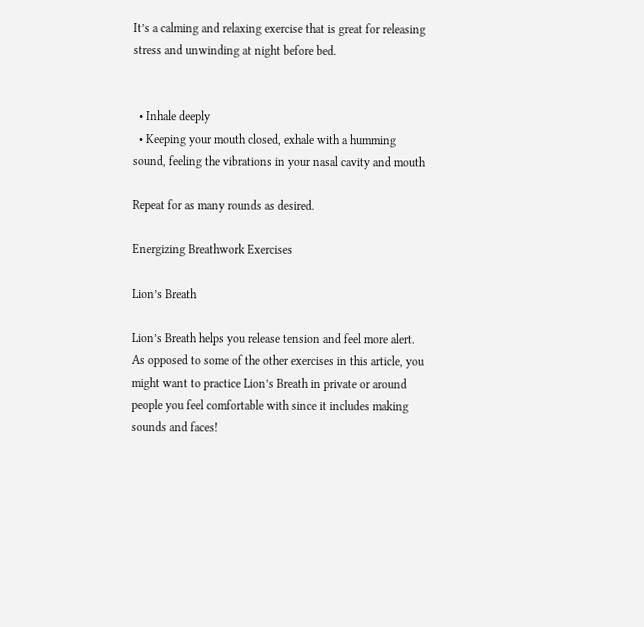It’s a calming and relaxing exercise that is great for releasing stress and unwinding at night before bed.


  • Inhale deeply
  • Keeping your mouth closed, exhale with a humming sound, feeling the vibrations in your nasal cavity and mouth

Repeat for as many rounds as desired.

Energizing Breathwork Exercises

Lion’s Breath

Lion’s Breath helps you release tension and feel more alert. As opposed to some of the other exercises in this article, you might want to practice Lion’s Breath in private or around people you feel comfortable with since it includes making sounds and faces!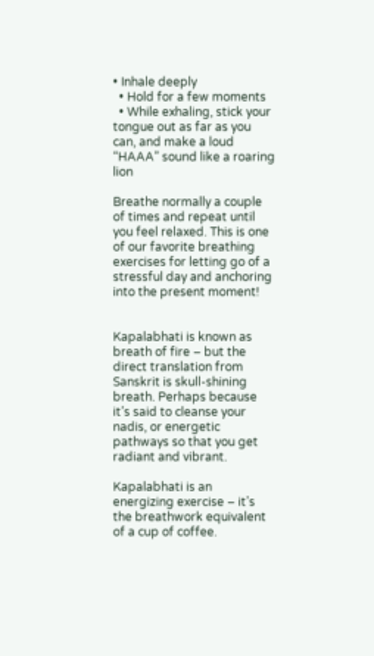• Inhale deeply
  • Hold for a few moments
  • While exhaling, stick your tongue out as far as you can, and make a loud “HAAA” sound like a roaring lion

Breathe normally a couple of times and repeat until you feel relaxed. This is one of our favorite breathing exercises for letting go of a stressful day and anchoring into the present moment!


Kapalabhati is known as breath of fire – but the direct translation from Sanskrit is skull-shining breath. Perhaps because it’s said to cleanse your nadis, or energetic pathways so that you get radiant and vibrant.

Kapalabhati is an energizing exercise – it’s the breathwork equivalent of a cup of coffee.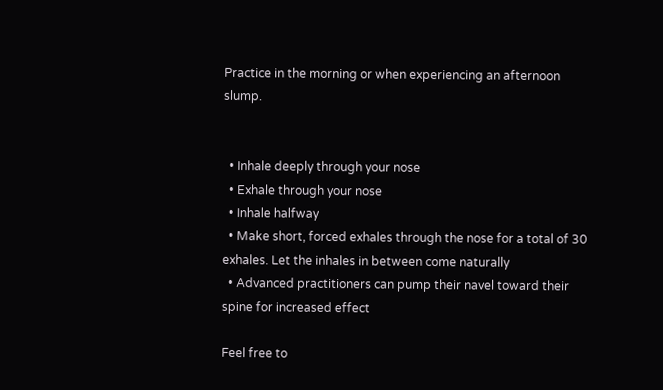Practice in the morning or when experiencing an afternoon slump.


  • Inhale deeply through your nose
  • Exhale through your nose
  • Inhale halfway
  • Make short, forced exhales through the nose for a total of 30 exhales. Let the inhales in between come naturally
  • Advanced practitioners can pump their navel toward their spine for increased effect

Feel free to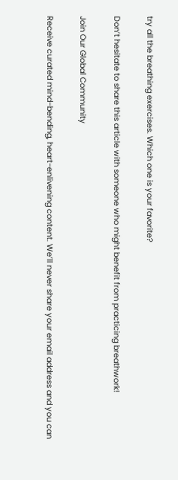try all the breathing exercises. Which one is your favorite?

Don’t hesitate to share this article with someone who might benefit from practicing breathwork!

Join Our Global Community

Receive curated mind-bending, heart-enlivening content. We’ll never share your email address and you can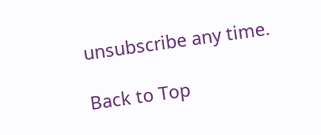unsubscribe any time.

Back to Top